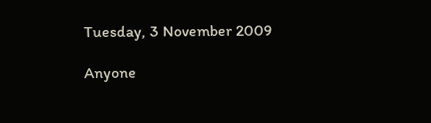Tuesday, 3 November 2009

Anyone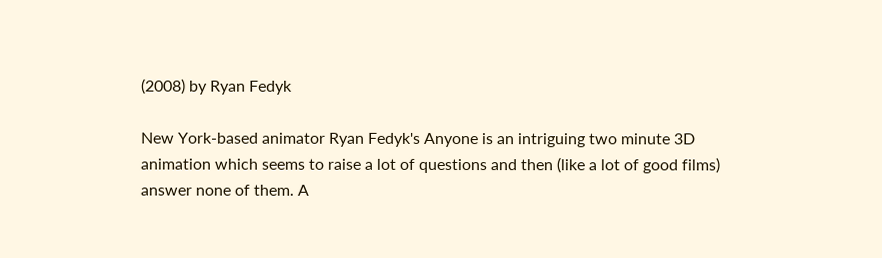(2008) by Ryan Fedyk

New York-based animator Ryan Fedyk's Anyone is an intriguing two minute 3D animation which seems to raise a lot of questions and then (like a lot of good films) answer none of them. A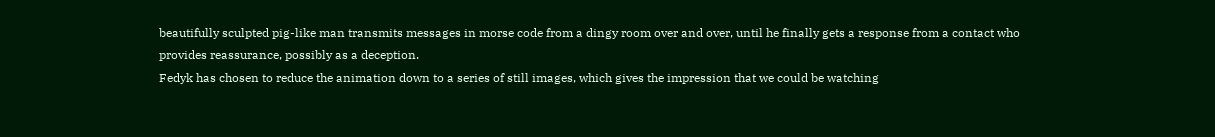beautifully sculpted pig-like man transmits messages in morse code from a dingy room over and over, until he finally gets a response from a contact who provides reassurance, possibly as a deception.
Fedyk has chosen to reduce the animation down to a series of still images, which gives the impression that we could be watching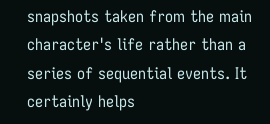snapshots taken from the main character's life rather than a series of sequential events. It certainly helps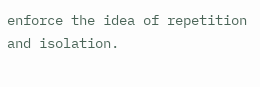enforce the idea of repetition and isolation.